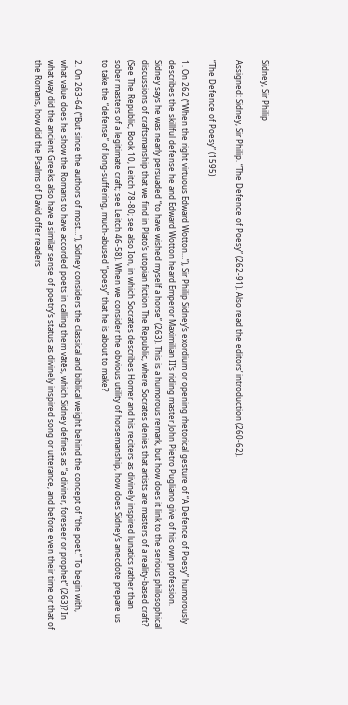Sidney, Sir Philip

Assigned: Sidney, Sir Philip. “The Defence of Poesy” (262-91). Also read the editors’ introduction (260-62).

“The Defence of Poesy” (1595)

1. On 262 (“When the right virtuous Edward Wotton…”), Sir Philip Sidney’s exordium or opening rhetorical gesture of “A Defence of Poesy” humorously describes the skillful defense he and Edward Wotton heard Emperor Maximilian II’s riding master John Pietro Pugliano give of his own profession. Sidney says he was nearly persuaded “to have wished myself a horse” (263). This is a humorous remark, but how does it link to the serious philosophical discussions of craftsmanship that we find in Plato’s utopian fiction The Republic, where Socrates denies that artists are masters of a reality-based craft? (See The Republic, Book 10, Leitch 78-80; see also Ion, in which Socrates describes Homer and his reciters as divinely inspired lunatics rather than sober masters of a legitimate craft; see Leitch 46-58). When we consider the obvious utility of horsemanship, how does Sidney’s anecdote prepare us to take the “defense” of long-suffering, much-abused “poesy” that he is about to make?

2. On 263-64 (“But since the authors of most…”), Sidney considers the classical and biblical weight behind the concept of “the poet.” To begin with, what value does he show the Romans to have accorded poets in calling them vātēs, which Sidney defines as “a diviner, foreseer or prophet” (263)? In what way did the ancient Greeks also have a similar sense of poetry’s status as divinely inspired song or utterance, and before even their time or that of the Romans, how did the Psalms of David offer readers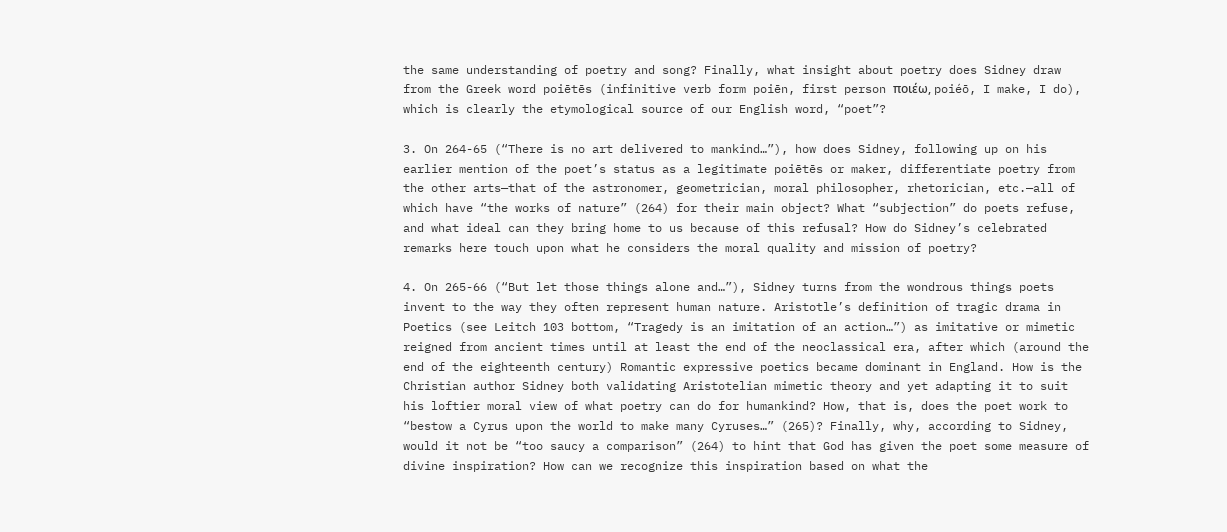the same understanding of poetry and song? Finally, what insight about poetry does Sidney draw from the Greek word poiētēs (infinitive verb form poiēn, first person ποιέω, poiéō, I make, I do), which is clearly the etymological source of our English word, “poet”?

3. On 264-65 (“There is no art delivered to mankind…”), how does Sidney, following up on his earlier mention of the poet’s status as a legitimate poiētēs or maker, differentiate poetry from the other arts—that of the astronomer, geometrician, moral philosopher, rhetorician, etc.—all of which have “the works of nature” (264) for their main object? What “subjection” do poets refuse, and what ideal can they bring home to us because of this refusal? How do Sidney’s celebrated remarks here touch upon what he considers the moral quality and mission of poetry?

4. On 265-66 (“But let those things alone and…”), Sidney turns from the wondrous things poets invent to the way they often represent human nature. Aristotle’s definition of tragic drama in Poetics (see Leitch 103 bottom, “Tragedy is an imitation of an action…”) as imitative or mimetic reigned from ancient times until at least the end of the neoclassical era, after which (around the end of the eighteenth century) Romantic expressive poetics became dominant in England. How is the Christian author Sidney both validating Aristotelian mimetic theory and yet adapting it to suit his loftier moral view of what poetry can do for humankind? How, that is, does the poet work to “bestow a Cyrus upon the world to make many Cyruses…” (265)? Finally, why, according to Sidney, would it not be “too saucy a comparison” (264) to hint that God has given the poet some measure of divine inspiration? How can we recognize this inspiration based on what the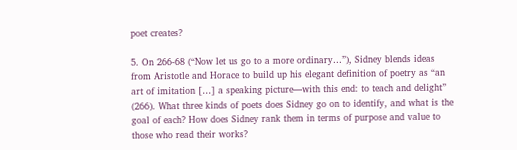poet creates?

5. On 266-68 (“Now let us go to a more ordinary…”), Sidney blends ideas from Aristotle and Horace to build up his elegant definition of poetry as “an art of imitation […] a speaking picture—with this end: to teach and delight” (266). What three kinds of poets does Sidney go on to identify, and what is the goal of each? How does Sidney rank them in terms of purpose and value to those who read their works?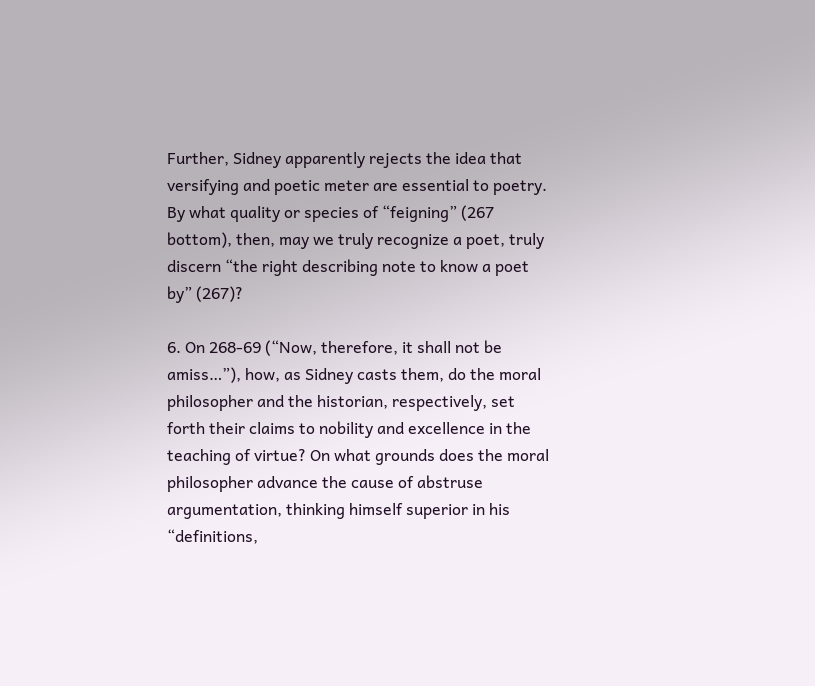Further, Sidney apparently rejects the idea that versifying and poetic meter are essential to poetry. By what quality or species of “feigning” (267 bottom), then, may we truly recognize a poet, truly discern “the right describing note to know a poet by” (267)?

6. On 268-69 (“Now, therefore, it shall not be amiss…”), how, as Sidney casts them, do the moral philosopher and the historian, respectively, set forth their claims to nobility and excellence in the teaching of virtue? On what grounds does the moral philosopher advance the cause of abstruse argumentation, thinking himself superior in his “definitions,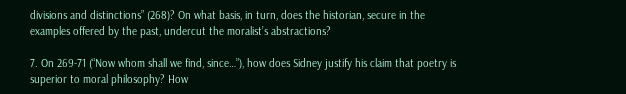divisions and distinctions” (268)? On what basis, in turn, does the historian, secure in the examples offered by the past, undercut the moralist’s abstractions?

7. On 269-71 (“Now whom shall we find, since…”), how does Sidney justify his claim that poetry is superior to moral philosophy? How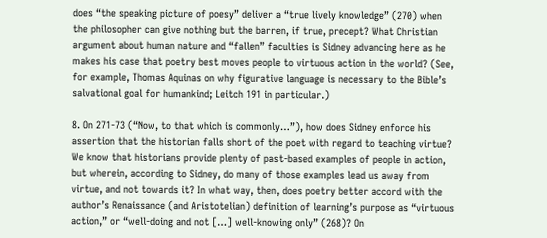does “the speaking picture of poesy” deliver a “true lively knowledge” (270) when the philosopher can give nothing but the barren, if true, precept? What Christian argument about human nature and “fallen” faculties is Sidney advancing here as he makes his case that poetry best moves people to virtuous action in the world? (See, for example, Thomas Aquinas on why figurative language is necessary to the Bible’s salvational goal for humankind; Leitch 191 in particular.)

8. On 271-73 (“Now, to that which is commonly…”), how does Sidney enforce his assertion that the historian falls short of the poet with regard to teaching virtue? We know that historians provide plenty of past-based examples of people in action, but wherein, according to Sidney, do many of those examples lead us away from virtue, and not towards it? In what way, then, does poetry better accord with the author’s Renaissance (and Aristotelian) definition of learning’s purpose as “virtuous action,” or “well-doing and not […] well-knowing only” (268)? On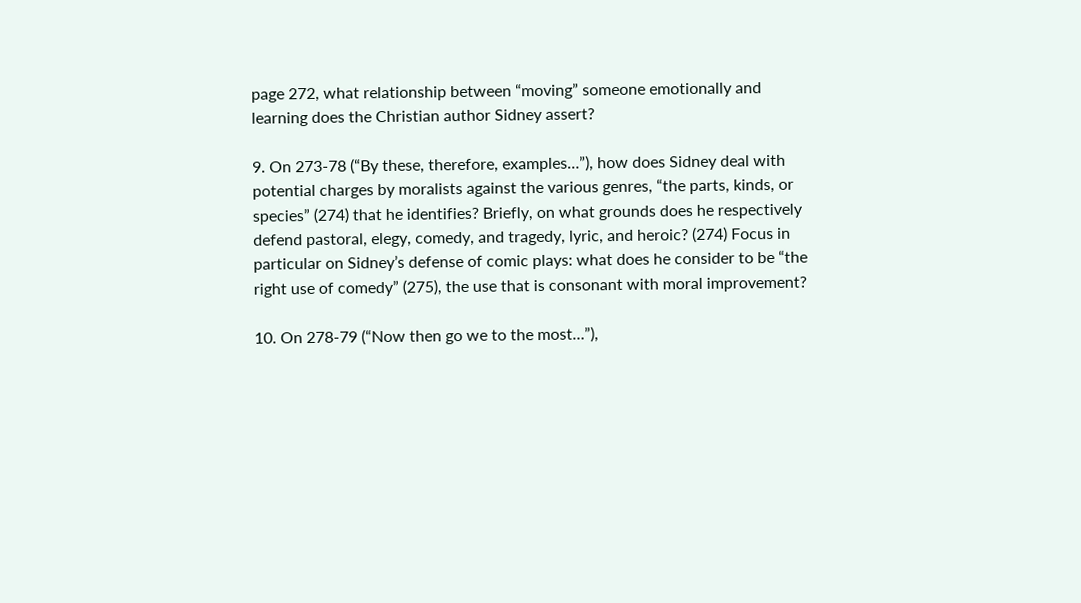page 272, what relationship between “moving” someone emotionally and learning does the Christian author Sidney assert?

9. On 273-78 (“By these, therefore, examples…”), how does Sidney deal with potential charges by moralists against the various genres, “the parts, kinds, or species” (274) that he identifies? Briefly, on what grounds does he respectively defend pastoral, elegy, comedy, and tragedy, lyric, and heroic? (274) Focus in particular on Sidney’s defense of comic plays: what does he consider to be “the right use of comedy” (275), the use that is consonant with moral improvement?

10. On 278-79 (“Now then go we to the most…”),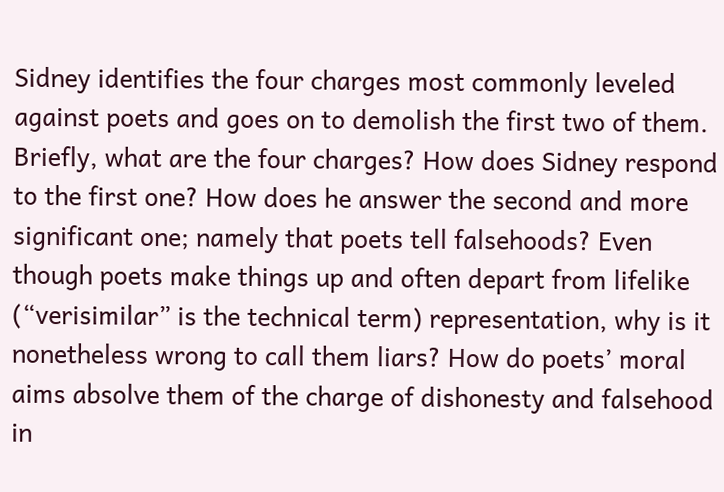Sidney identifies the four charges most commonly leveled against poets and goes on to demolish the first two of them. Briefly, what are the four charges? How does Sidney respond to the first one? How does he answer the second and more significant one; namely that poets tell falsehoods? Even though poets make things up and often depart from lifelike (“verisimilar” is the technical term) representation, why is it nonetheless wrong to call them liars? How do poets’ moral aims absolve them of the charge of dishonesty and falsehood in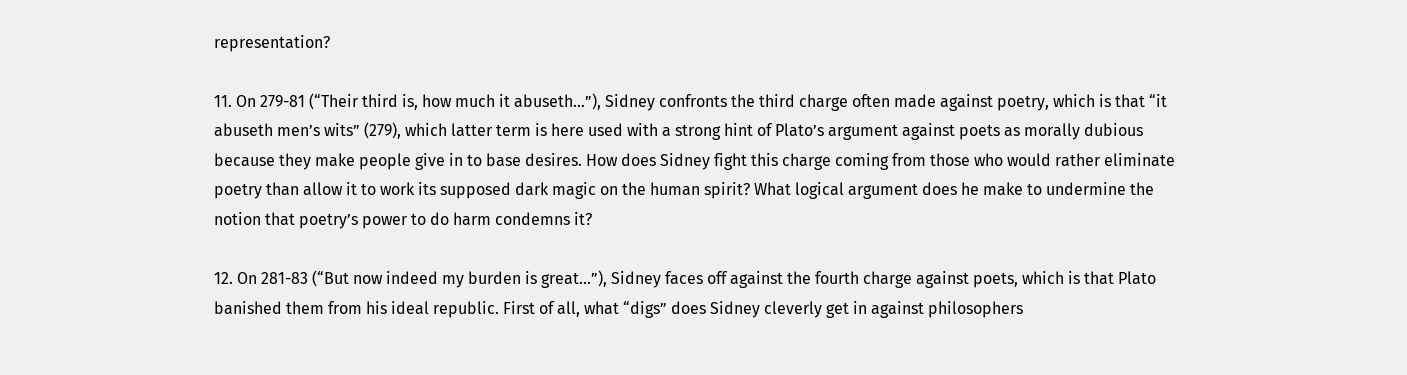representation?

11. On 279-81 (“Their third is, how much it abuseth…”), Sidney confronts the third charge often made against poetry, which is that “it abuseth men’s wits” (279), which latter term is here used with a strong hint of Plato’s argument against poets as morally dubious because they make people give in to base desires. How does Sidney fight this charge coming from those who would rather eliminate poetry than allow it to work its supposed dark magic on the human spirit? What logical argument does he make to undermine the notion that poetry’s power to do harm condemns it?

12. On 281-83 (“But now indeed my burden is great…”), Sidney faces off against the fourth charge against poets, which is that Plato banished them from his ideal republic. First of all, what “digs” does Sidney cleverly get in against philosophers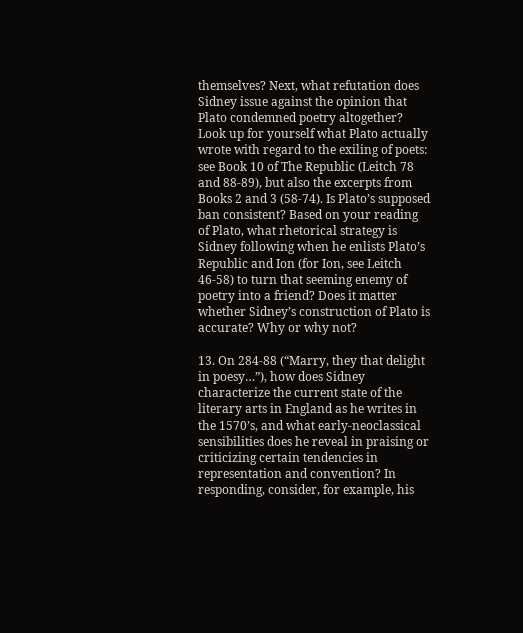themselves? Next, what refutation does Sidney issue against the opinion that Plato condemned poetry altogether? Look up for yourself what Plato actually wrote with regard to the exiling of poets: see Book 10 of The Republic (Leitch 78 and 88-89), but also the excerpts from Books 2 and 3 (58-74). Is Plato’s supposed ban consistent? Based on your reading of Plato, what rhetorical strategy is Sidney following when he enlists Plato’s Republic and Ion (for Ion, see Leitch 46-58) to turn that seeming enemy of poetry into a friend? Does it matter whether Sidney’s construction of Plato is accurate? Why or why not?

13. On 284-88 (“Marry, they that delight in poesy…”), how does Sidney characterize the current state of the literary arts in England as he writes in the 1570’s, and what early-neoclassical sensibilities does he reveal in praising or criticizing certain tendencies in representation and convention? In responding, consider, for example, his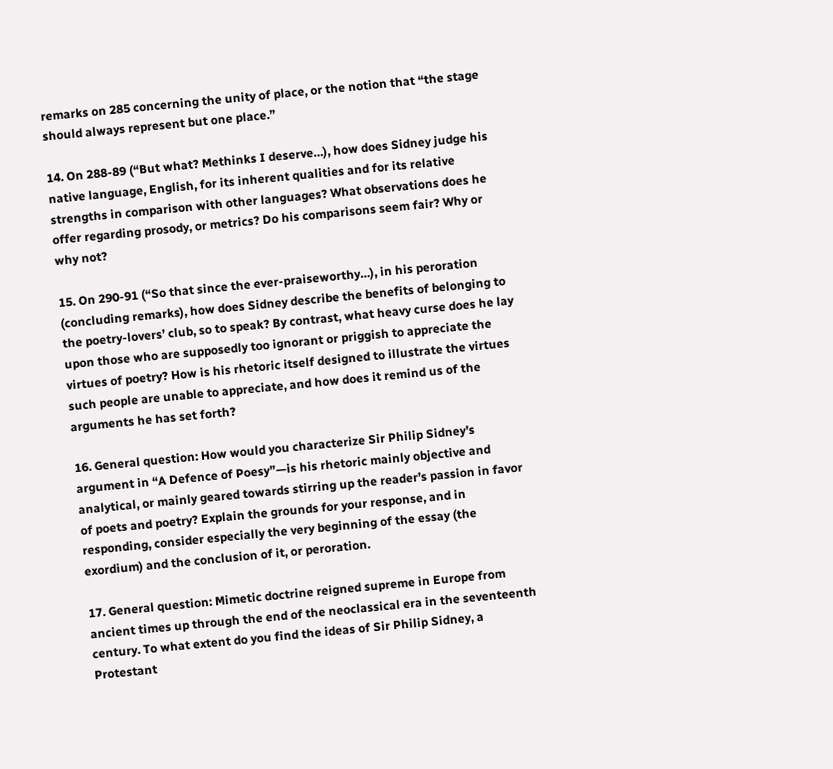remarks on 285 concerning the unity of place, or the notion that “the stage should always represent but one place.”

14. On 288-89 (“But what? Methinks I deserve…), how does Sidney judge his native language, English, for its inherent qualities and for its relative strengths in comparison with other languages? What observations does he offer regarding prosody, or metrics? Do his comparisons seem fair? Why or why not?

15. On 290-91 (“So that since the ever-praiseworthy…), in his peroration (concluding remarks), how does Sidney describe the benefits of belonging to the poetry-lovers’ club, so to speak? By contrast, what heavy curse does he lay upon those who are supposedly too ignorant or priggish to appreciate the virtues of poetry? How is his rhetoric itself designed to illustrate the virtues such people are unable to appreciate, and how does it remind us of the arguments he has set forth?

16. General question: How would you characterize Sir Philip Sidney’s argument in “A Defence of Poesy”—is his rhetoric mainly objective and analytical, or mainly geared towards stirring up the reader’s passion in favor of poets and poetry? Explain the grounds for your response, and in responding, consider especially the very beginning of the essay (the exordium) and the conclusion of it, or peroration.

17. General question: Mimetic doctrine reigned supreme in Europe from ancient times up through the end of the neoclassical era in the seventeenth century. To what extent do you find the ideas of Sir Philip Sidney, a Protestant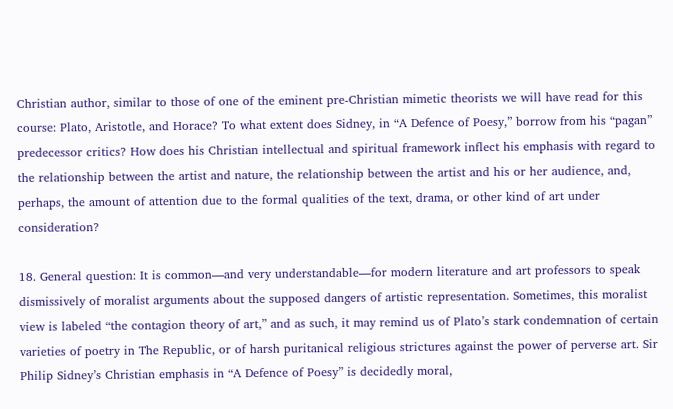Christian author, similar to those of one of the eminent pre-Christian mimetic theorists we will have read for this course: Plato, Aristotle, and Horace? To what extent does Sidney, in “A Defence of Poesy,” borrow from his “pagan” predecessor critics? How does his Christian intellectual and spiritual framework inflect his emphasis with regard to the relationship between the artist and nature, the relationship between the artist and his or her audience, and, perhaps, the amount of attention due to the formal qualities of the text, drama, or other kind of art under consideration?

18. General question: It is common—and very understandable—for modern literature and art professors to speak dismissively of moralist arguments about the supposed dangers of artistic representation. Sometimes, this moralist view is labeled “the contagion theory of art,” and as such, it may remind us of Plato’s stark condemnation of certain varieties of poetry in The Republic, or of harsh puritanical religious strictures against the power of perverse art. Sir Philip Sidney’s Christian emphasis in “A Defence of Poesy” is decidedly moral,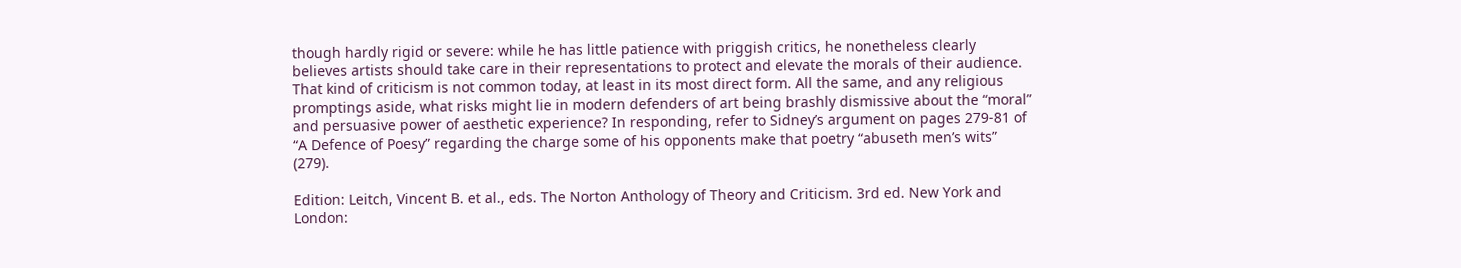though hardly rigid or severe: while he has little patience with priggish critics, he nonetheless clearly believes artists should take care in their representations to protect and elevate the morals of their audience. That kind of criticism is not common today, at least in its most direct form. All the same, and any religious promptings aside, what risks might lie in modern defenders of art being brashly dismissive about the “moral” and persuasive power of aesthetic experience? In responding, refer to Sidney’s argument on pages 279-81 of “A Defence of Poesy” regarding the charge some of his opponents make that poetry “abuseth men’s wits” (279).

Edition: Leitch, Vincent B. et al., eds. The Norton Anthology of Theory and Criticism. 3rd ed. New York and London: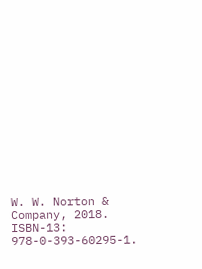W. W. Norton & Company, 2018. ISBN-13: 978-0-393-60295-1.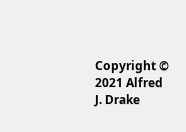Copyright © 2021 Alfred J. Drake